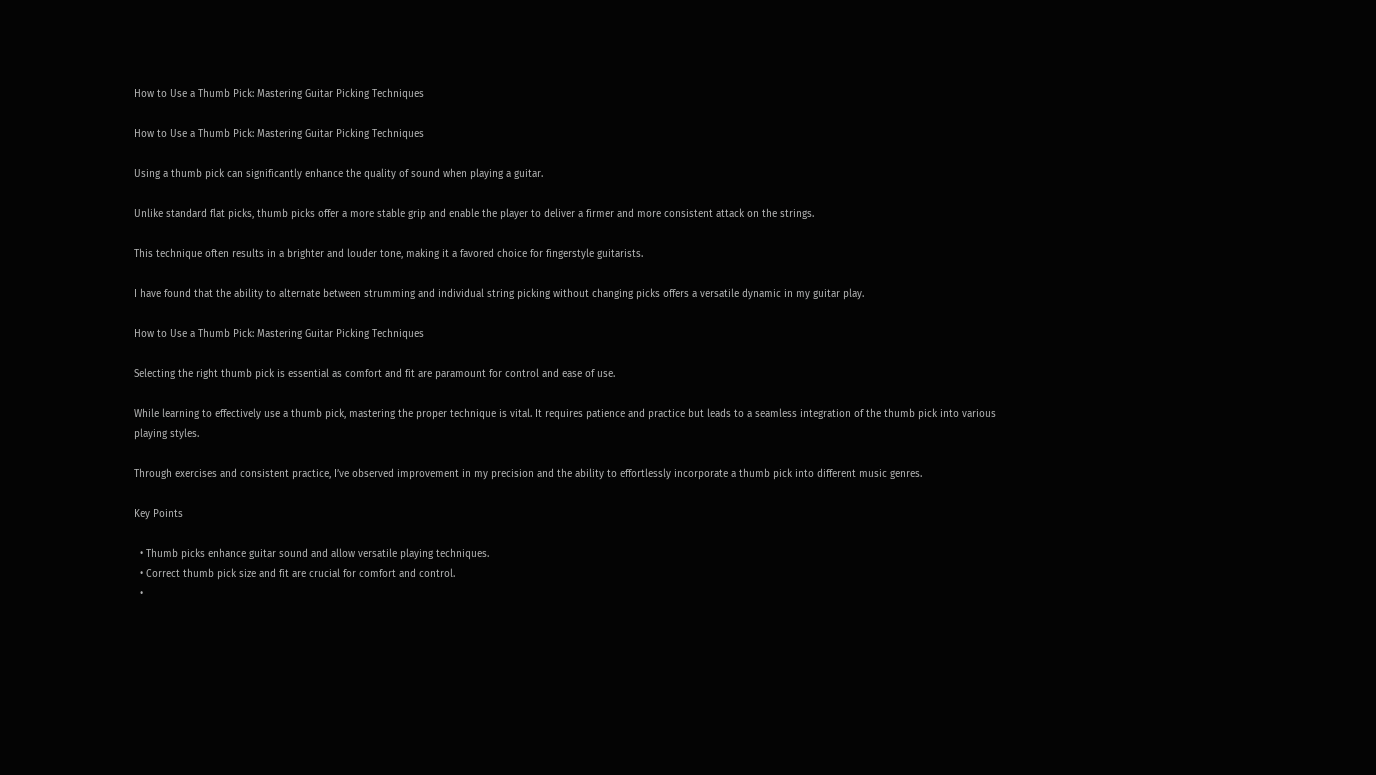How to Use a Thumb Pick: Mastering Guitar Picking Techniques

How to Use a Thumb Pick: Mastering Guitar Picking Techniques

Using a thumb pick can significantly enhance the quality of sound when playing a guitar.

Unlike standard flat picks, thumb picks offer a more stable grip and enable the player to deliver a firmer and more consistent attack on the strings.

This technique often results in a brighter and louder tone, making it a favored choice for fingerstyle guitarists.

I have found that the ability to alternate between strumming and individual string picking without changing picks offers a versatile dynamic in my guitar play.

How to Use a Thumb Pick: Mastering Guitar Picking Techniques

Selecting the right thumb pick is essential as comfort and fit are paramount for control and ease of use.

While learning to effectively use a thumb pick, mastering the proper technique is vital. It requires patience and practice but leads to a seamless integration of the thumb pick into various playing styles.

Through exercises and consistent practice, I’ve observed improvement in my precision and the ability to effortlessly incorporate a thumb pick into different music genres.

Key Points

  • Thumb picks enhance guitar sound and allow versatile playing techniques.
  • Correct thumb pick size and fit are crucial for comfort and control.
  •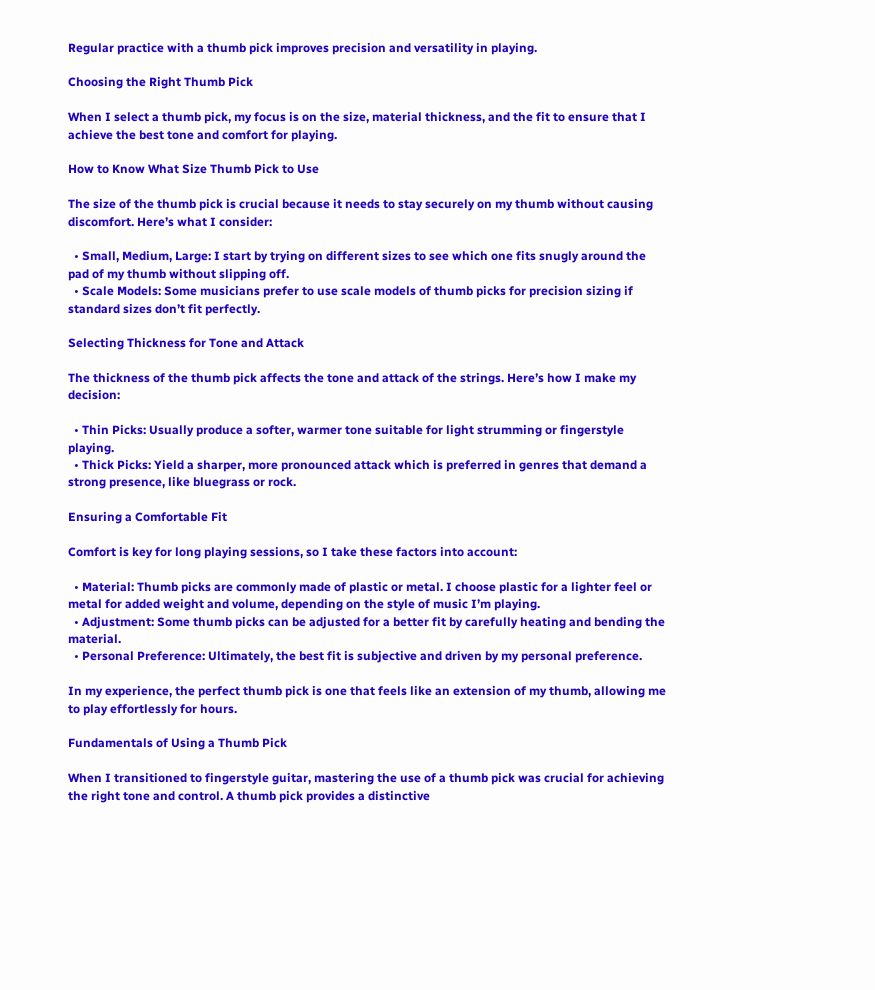Regular practice with a thumb pick improves precision and versatility in playing.

Choosing the Right Thumb Pick

When I select a thumb pick, my focus is on the size, material thickness, and the fit to ensure that I achieve the best tone and comfort for playing.

How to Know What Size Thumb Pick to Use

The size of the thumb pick is crucial because it needs to stay securely on my thumb without causing discomfort. Here’s what I consider:

  • Small, Medium, Large: I start by trying on different sizes to see which one fits snugly around the pad of my thumb without slipping off.
  • Scale Models: Some musicians prefer to use scale models of thumb picks for precision sizing if standard sizes don’t fit perfectly.

Selecting Thickness for Tone and Attack

The thickness of the thumb pick affects the tone and attack of the strings. Here’s how I make my decision:

  • Thin Picks: Usually produce a softer, warmer tone suitable for light strumming or fingerstyle playing.
  • Thick Picks: Yield a sharper, more pronounced attack which is preferred in genres that demand a strong presence, like bluegrass or rock.

Ensuring a Comfortable Fit

Comfort is key for long playing sessions, so I take these factors into account:

  • Material: Thumb picks are commonly made of plastic or metal. I choose plastic for a lighter feel or metal for added weight and volume, depending on the style of music I’m playing.
  • Adjustment: Some thumb picks can be adjusted for a better fit by carefully heating and bending the material.
  • Personal Preference: Ultimately, the best fit is subjective and driven by my personal preference.

In my experience, the perfect thumb pick is one that feels like an extension of my thumb, allowing me to play effortlessly for hours.

Fundamentals of Using a Thumb Pick

When I transitioned to fingerstyle guitar, mastering the use of a thumb pick was crucial for achieving the right tone and control. A thumb pick provides a distinctive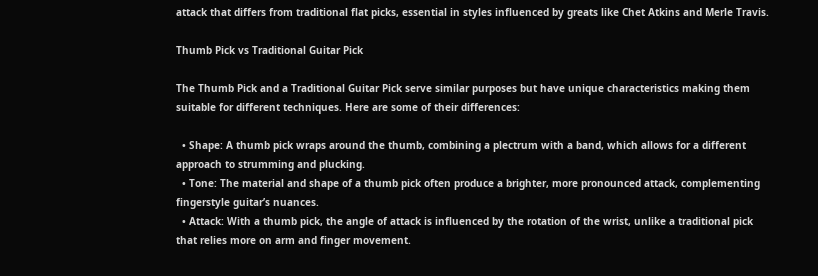attack that differs from traditional flat picks, essential in styles influenced by greats like Chet Atkins and Merle Travis.

Thumb Pick vs Traditional Guitar Pick

The Thumb Pick and a Traditional Guitar Pick serve similar purposes but have unique characteristics making them suitable for different techniques. Here are some of their differences:

  • Shape: A thumb pick wraps around the thumb, combining a plectrum with a band, which allows for a different approach to strumming and plucking.
  • Tone: The material and shape of a thumb pick often produce a brighter, more pronounced attack, complementing fingerstyle guitar’s nuances.
  • Attack: With a thumb pick, the angle of attack is influenced by the rotation of the wrist, unlike a traditional pick that relies more on arm and finger movement.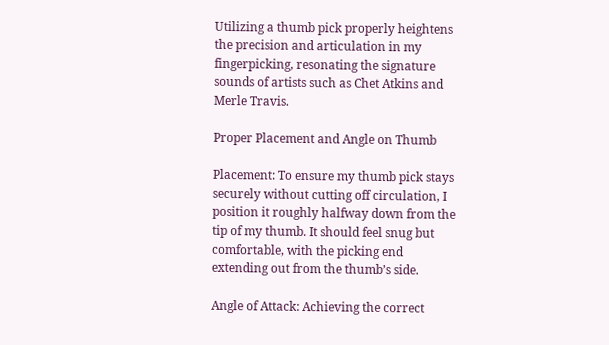Utilizing a thumb pick properly heightens the precision and articulation in my fingerpicking, resonating the signature sounds of artists such as Chet Atkins and Merle Travis.

Proper Placement and Angle on Thumb

Placement: To ensure my thumb pick stays securely without cutting off circulation, I position it roughly halfway down from the tip of my thumb. It should feel snug but comfortable, with the picking end extending out from the thumb’s side.

Angle of Attack: Achieving the correct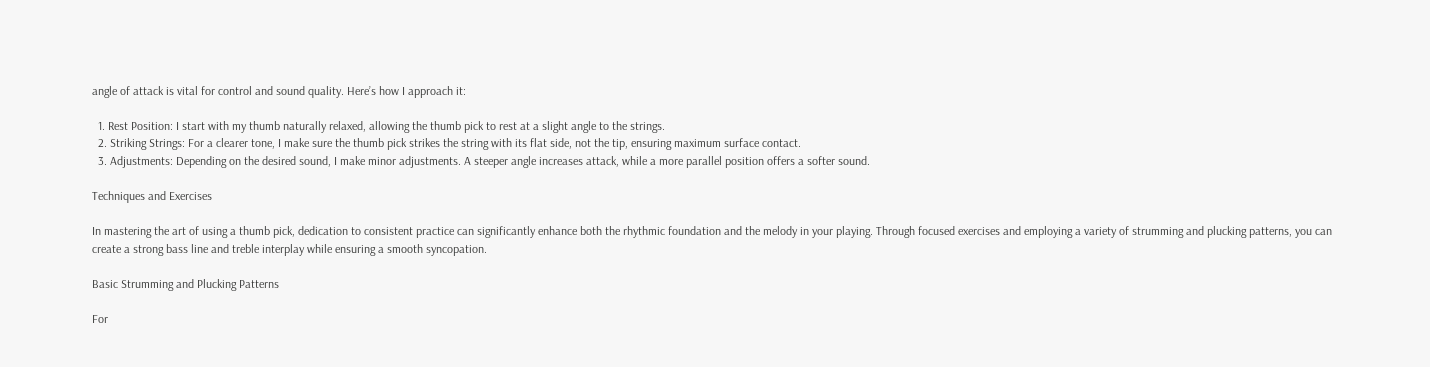angle of attack is vital for control and sound quality. Here’s how I approach it:

  1. Rest Position: I start with my thumb naturally relaxed, allowing the thumb pick to rest at a slight angle to the strings.
  2. Striking Strings: For a clearer tone, I make sure the thumb pick strikes the string with its flat side, not the tip, ensuring maximum surface contact.
  3. Adjustments: Depending on the desired sound, I make minor adjustments. A steeper angle increases attack, while a more parallel position offers a softer sound.

Techniques and Exercises

In mastering the art of using a thumb pick, dedication to consistent practice can significantly enhance both the rhythmic foundation and the melody in your playing. Through focused exercises and employing a variety of strumming and plucking patterns, you can create a strong bass line and treble interplay while ensuring a smooth syncopation.

Basic Strumming and Plucking Patterns

For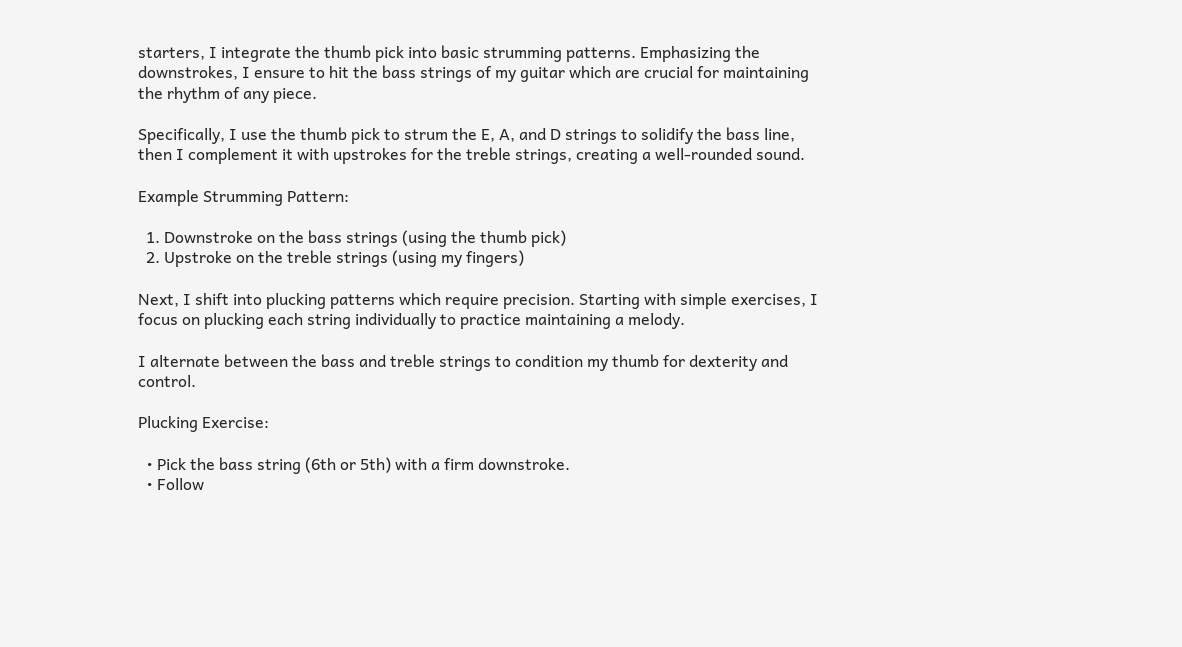starters, I integrate the thumb pick into basic strumming patterns. Emphasizing the downstrokes, I ensure to hit the bass strings of my guitar which are crucial for maintaining the rhythm of any piece.

Specifically, I use the thumb pick to strum the E, A, and D strings to solidify the bass line, then I complement it with upstrokes for the treble strings, creating a well-rounded sound.

Example Strumming Pattern:

  1. Downstroke on the bass strings (using the thumb pick)
  2. Upstroke on the treble strings (using my fingers)

Next, I shift into plucking patterns which require precision. Starting with simple exercises, I focus on plucking each string individually to practice maintaining a melody.

I alternate between the bass and treble strings to condition my thumb for dexterity and control.

Plucking Exercise:

  • Pick the bass string (6th or 5th) with a firm downstroke.
  • Follow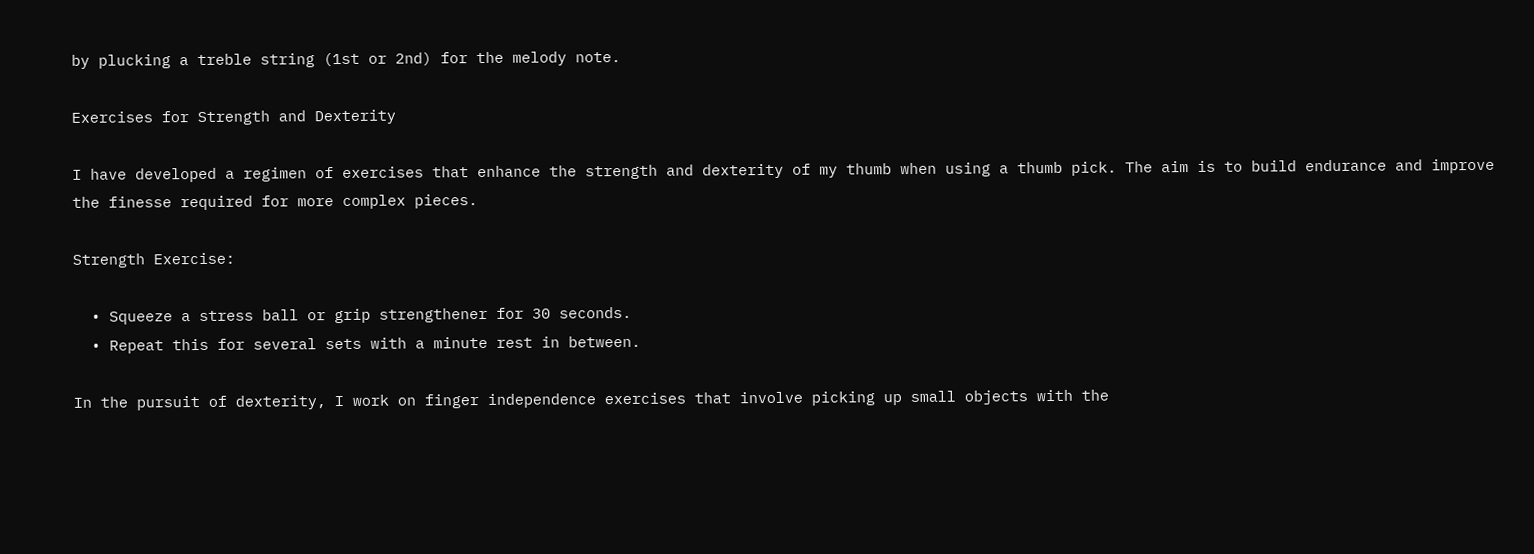by plucking a treble string (1st or 2nd) for the melody note.

Exercises for Strength and Dexterity

I have developed a regimen of exercises that enhance the strength and dexterity of my thumb when using a thumb pick. The aim is to build endurance and improve the finesse required for more complex pieces.

Strength Exercise:

  • Squeeze a stress ball or grip strengthener for 30 seconds.
  • Repeat this for several sets with a minute rest in between.

In the pursuit of dexterity, I work on finger independence exercises that involve picking up small objects with the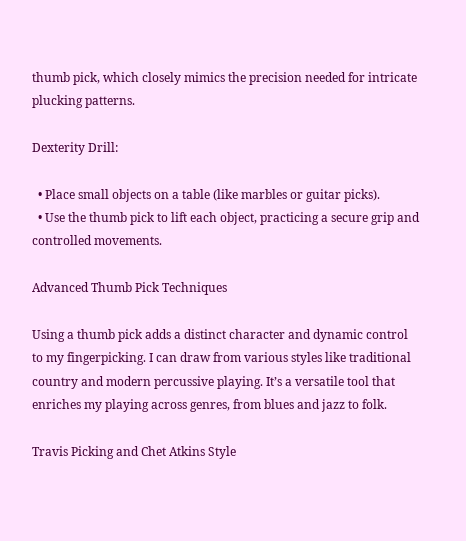thumb pick, which closely mimics the precision needed for intricate plucking patterns.

Dexterity Drill:

  • Place small objects on a table (like marbles or guitar picks).
  • Use the thumb pick to lift each object, practicing a secure grip and controlled movements.

Advanced Thumb Pick Techniques

Using a thumb pick adds a distinct character and dynamic control to my fingerpicking. I can draw from various styles like traditional country and modern percussive playing. It’s a versatile tool that enriches my playing across genres, from blues and jazz to folk.

Travis Picking and Chet Atkins Style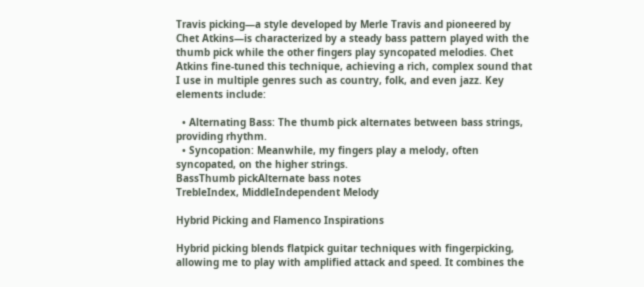Travis picking—a style developed by Merle Travis and pioneered by Chet Atkins—is characterized by a steady bass pattern played with the thumb pick while the other fingers play syncopated melodies. Chet Atkins fine-tuned this technique, achieving a rich, complex sound that I use in multiple genres such as country, folk, and even jazz. Key elements include:

  • Alternating Bass: The thumb pick alternates between bass strings, providing rhythm.
  • Syncopation: Meanwhile, my fingers play a melody, often syncopated, on the higher strings.
BassThumb pickAlternate bass notes
TrebleIndex, MiddleIndependent Melody

Hybrid Picking and Flamenco Inspirations

Hybrid picking blends flatpick guitar techniques with fingerpicking, allowing me to play with amplified attack and speed. It combines the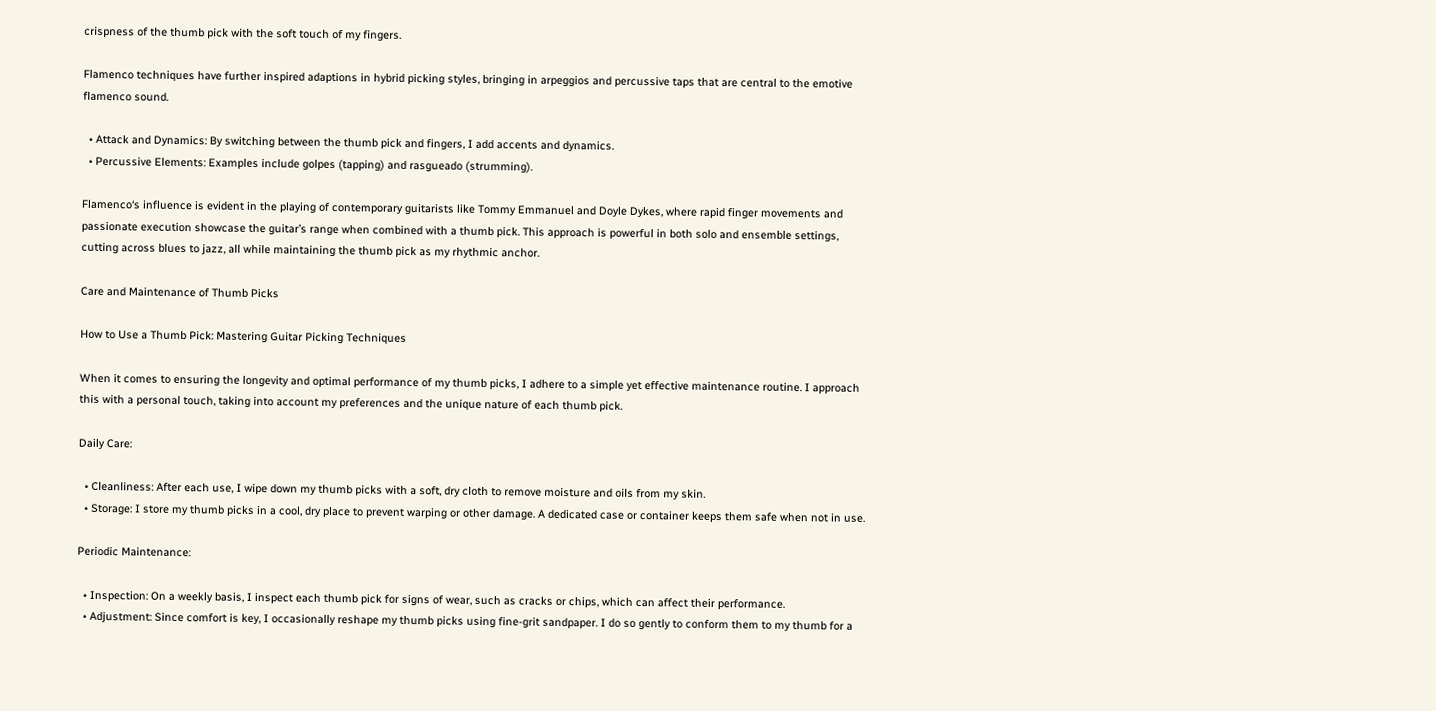crispness of the thumb pick with the soft touch of my fingers.

Flamenco techniques have further inspired adaptions in hybrid picking styles, bringing in arpeggios and percussive taps that are central to the emotive flamenco sound.

  • Attack and Dynamics: By switching between the thumb pick and fingers, I add accents and dynamics.
  • Percussive Elements: Examples include golpes (tapping) and rasgueado (strumming).

Flamenco‘s influence is evident in the playing of contemporary guitarists like Tommy Emmanuel and Doyle Dykes, where rapid finger movements and passionate execution showcase the guitar’s range when combined with a thumb pick. This approach is powerful in both solo and ensemble settings, cutting across blues to jazz, all while maintaining the thumb pick as my rhythmic anchor.

Care and Maintenance of Thumb Picks

How to Use a Thumb Pick: Mastering Guitar Picking Techniques

When it comes to ensuring the longevity and optimal performance of my thumb picks, I adhere to a simple yet effective maintenance routine. I approach this with a personal touch, taking into account my preferences and the unique nature of each thumb pick.

Daily Care:

  • Cleanliness: After each use, I wipe down my thumb picks with a soft, dry cloth to remove moisture and oils from my skin.
  • Storage: I store my thumb picks in a cool, dry place to prevent warping or other damage. A dedicated case or container keeps them safe when not in use.

Periodic Maintenance:

  • Inspection: On a weekly basis, I inspect each thumb pick for signs of wear, such as cracks or chips, which can affect their performance.
  • Adjustment: Since comfort is key, I occasionally reshape my thumb picks using fine-grit sandpaper. I do so gently to conform them to my thumb for a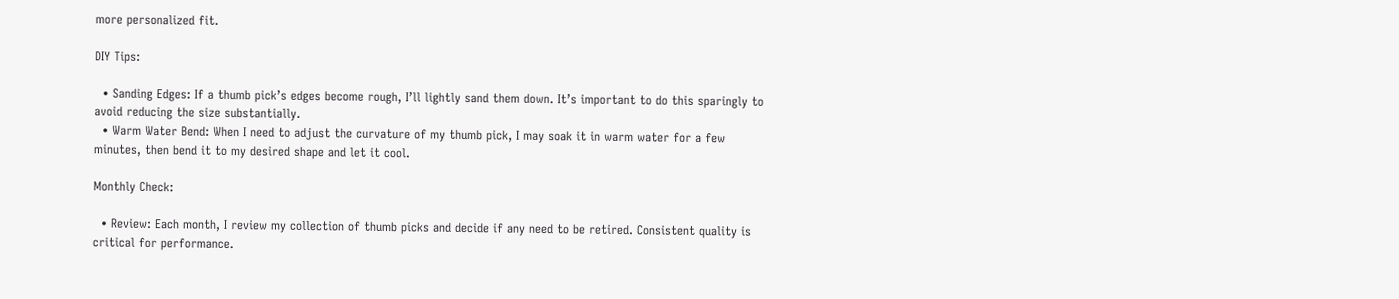more personalized fit.

DIY Tips:

  • Sanding Edges: If a thumb pick’s edges become rough, I’ll lightly sand them down. It’s important to do this sparingly to avoid reducing the size substantially.
  • Warm Water Bend: When I need to adjust the curvature of my thumb pick, I may soak it in warm water for a few minutes, then bend it to my desired shape and let it cool.

Monthly Check:

  • Review: Each month, I review my collection of thumb picks and decide if any need to be retired. Consistent quality is critical for performance.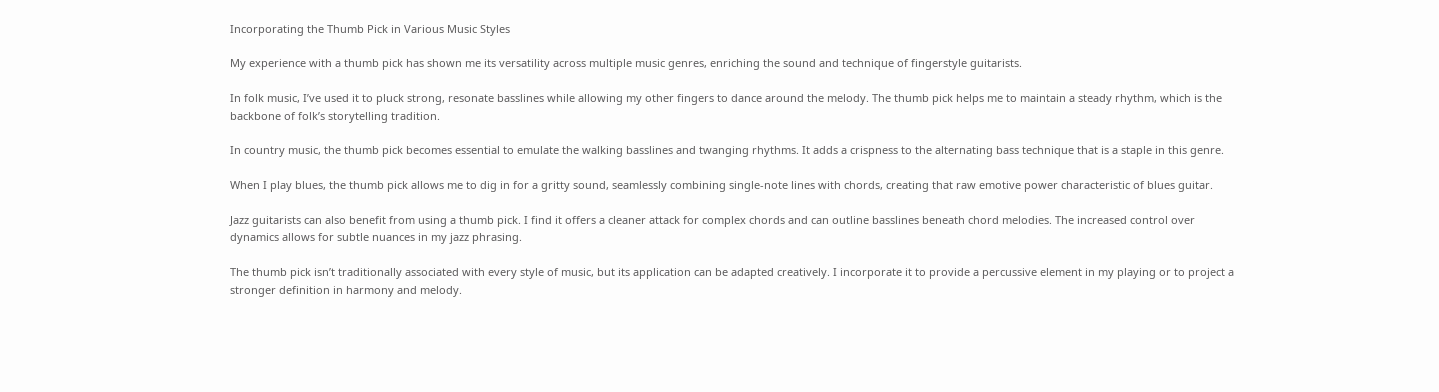Incorporating the Thumb Pick in Various Music Styles

My experience with a thumb pick has shown me its versatility across multiple music genres, enriching the sound and technique of fingerstyle guitarists.

In folk music, I’ve used it to pluck strong, resonate basslines while allowing my other fingers to dance around the melody. The thumb pick helps me to maintain a steady rhythm, which is the backbone of folk’s storytelling tradition.

In country music, the thumb pick becomes essential to emulate the walking basslines and twanging rhythms. It adds a crispness to the alternating bass technique that is a staple in this genre.

When I play blues, the thumb pick allows me to dig in for a gritty sound, seamlessly combining single-note lines with chords, creating that raw emotive power characteristic of blues guitar.

Jazz guitarists can also benefit from using a thumb pick. I find it offers a cleaner attack for complex chords and can outline basslines beneath chord melodies. The increased control over dynamics allows for subtle nuances in my jazz phrasing.

The thumb pick isn’t traditionally associated with every style of music, but its application can be adapted creatively. I incorporate it to provide a percussive element in my playing or to project a stronger definition in harmony and melody.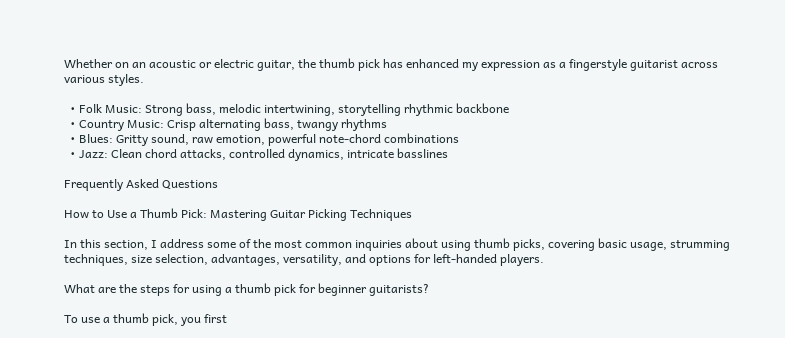Whether on an acoustic or electric guitar, the thumb pick has enhanced my expression as a fingerstyle guitarist across various styles.

  • Folk Music: Strong bass, melodic intertwining, storytelling rhythmic backbone
  • Country Music: Crisp alternating bass, twangy rhythms
  • Blues: Gritty sound, raw emotion, powerful note-chord combinations
  • Jazz: Clean chord attacks, controlled dynamics, intricate basslines

Frequently Asked Questions

How to Use a Thumb Pick: Mastering Guitar Picking Techniques

In this section, I address some of the most common inquiries about using thumb picks, covering basic usage, strumming techniques, size selection, advantages, versatility, and options for left-handed players.

What are the steps for using a thumb pick for beginner guitarists?

To use a thumb pick, you first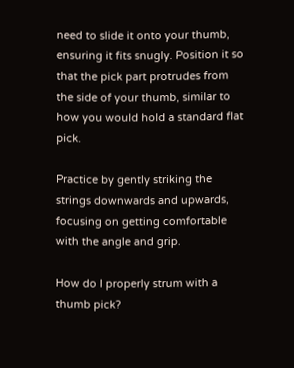need to slide it onto your thumb, ensuring it fits snugly. Position it so that the pick part protrudes from the side of your thumb, similar to how you would hold a standard flat pick.

Practice by gently striking the strings downwards and upwards, focusing on getting comfortable with the angle and grip.

How do I properly strum with a thumb pick?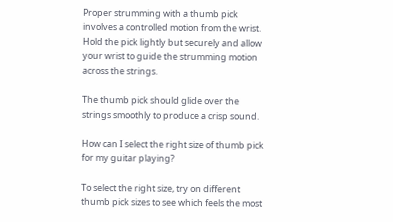Proper strumming with a thumb pick involves a controlled motion from the wrist. Hold the pick lightly but securely and allow your wrist to guide the strumming motion across the strings.

The thumb pick should glide over the strings smoothly to produce a crisp sound.

How can I select the right size of thumb pick for my guitar playing?

To select the right size, try on different thumb pick sizes to see which feels the most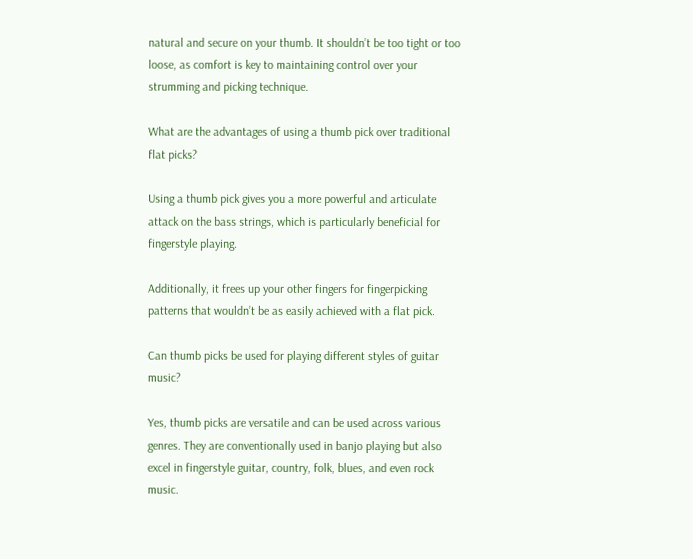natural and secure on your thumb. It shouldn’t be too tight or too loose, as comfort is key to maintaining control over your strumming and picking technique.

What are the advantages of using a thumb pick over traditional flat picks?

Using a thumb pick gives you a more powerful and articulate attack on the bass strings, which is particularly beneficial for fingerstyle playing.

Additionally, it frees up your other fingers for fingerpicking patterns that wouldn’t be as easily achieved with a flat pick.

Can thumb picks be used for playing different styles of guitar music?

Yes, thumb picks are versatile and can be used across various genres. They are conventionally used in banjo playing but also excel in fingerstyle guitar, country, folk, blues, and even rock music.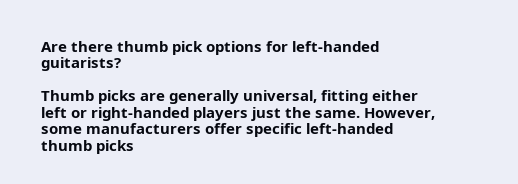Are there thumb pick options for left-handed guitarists?

Thumb picks are generally universal, fitting either left or right-handed players just the same. However, some manufacturers offer specific left-handed thumb picks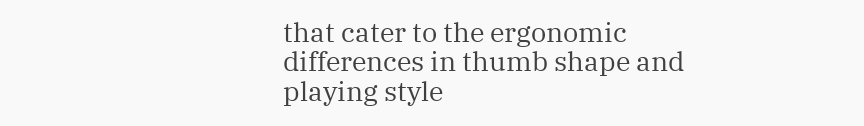that cater to the ergonomic differences in thumb shape and playing style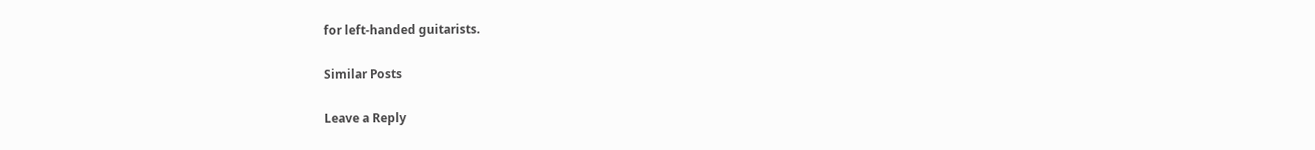for left-handed guitarists.

Similar Posts

Leave a Reply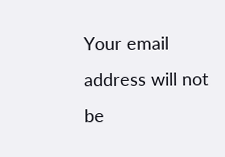Your email address will not be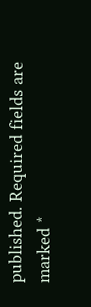published. Required fields are marked *